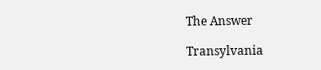The Answer

Transylvania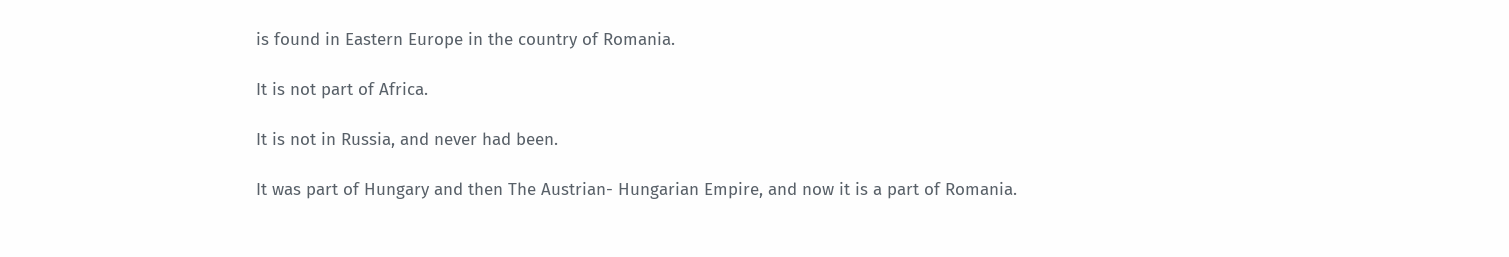is found in Eastern Europe in the country of Romania.

It is not part of Africa.

It is not in Russia, and never had been.

It was part of Hungary and then The Austrian- Hungarian Empire, and now it is a part of Romania.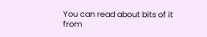You can read about bits of it from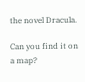the novel Dracula.

Can you find it on a map?